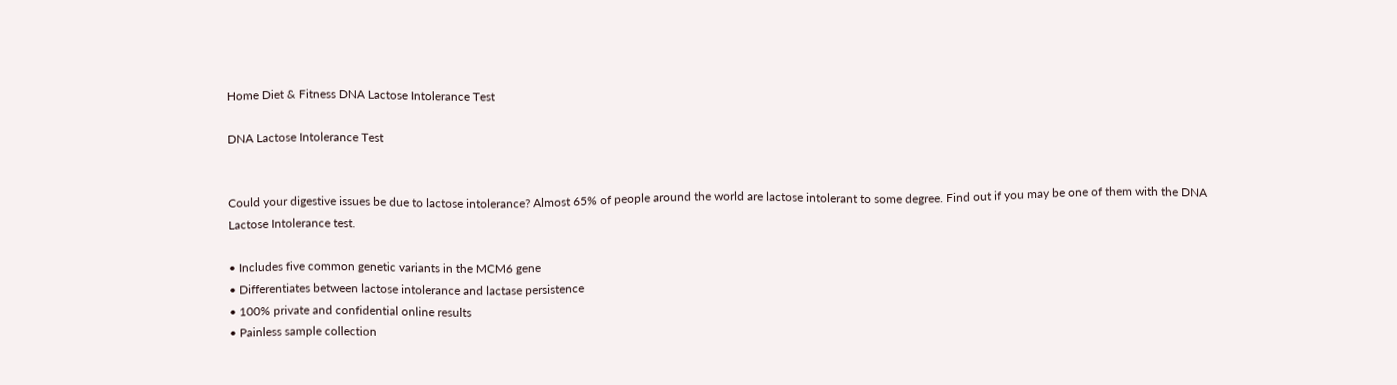Home Diet & Fitness DNA Lactose Intolerance Test

DNA Lactose Intolerance Test


Could your digestive issues be due to lactose intolerance? Almost 65% of people around the world are lactose intolerant to some degree. Find out if you may be one of them with the DNA Lactose Intolerance test.

• Includes five common genetic variants in the MCM6 gene
• Differentiates between lactose intolerance and lactase persistence
• 100% private and confidential online results
• Painless sample collection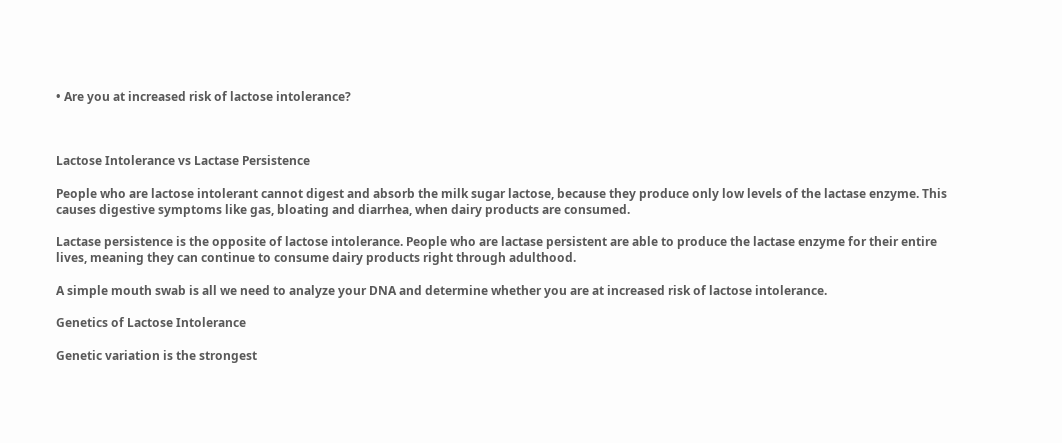• Are you at increased risk of lactose intolerance?



Lactose Intolerance vs Lactase Persistence

People who are lactose intolerant cannot digest and absorb the milk sugar lactose, because they produce only low levels of the lactase enzyme. This causes digestive symptoms like gas, bloating and diarrhea, when dairy products are consumed.

Lactase persistence is the opposite of lactose intolerance. People who are lactase persistent are able to produce the lactase enzyme for their entire lives, meaning they can continue to consume dairy products right through adulthood.

A simple mouth swab is all we need to analyze your DNA and determine whether you are at increased risk of lactose intolerance.

Genetics of Lactose Intolerance

Genetic variation is the strongest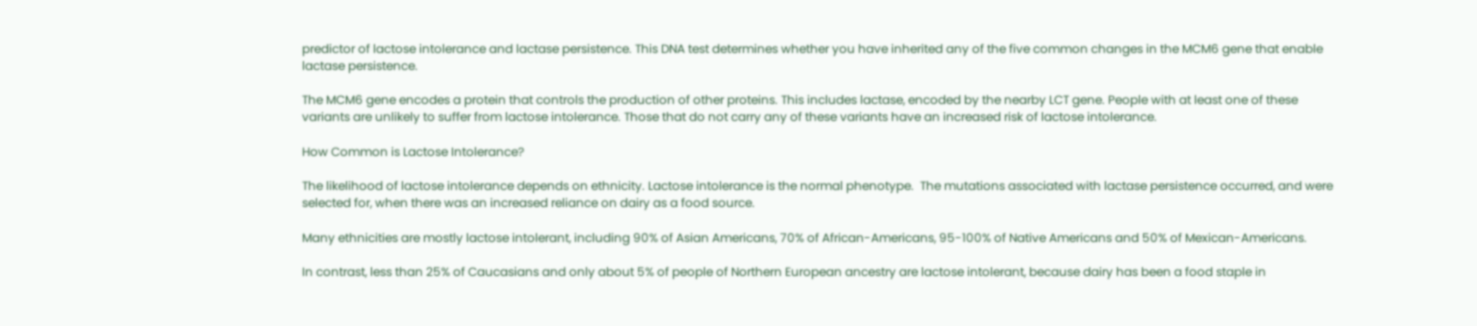predictor of lactose intolerance and lactase persistence. This DNA test determines whether you have inherited any of the five common changes in the MCM6 gene that enable lactase persistence.

The MCM6 gene encodes a protein that controls the production of other proteins. This includes lactase, encoded by the nearby LCT gene. People with at least one of these variants are unlikely to suffer from lactose intolerance. Those that do not carry any of these variants have an increased risk of lactose intolerance.

How Common is Lactose Intolerance?

The likelihood of lactose intolerance depends on ethnicity. Lactose intolerance is the normal phenotype.  The mutations associated with lactase persistence occurred, and were selected for, when there was an increased reliance on dairy as a food source.

Many ethnicities are mostly lactose intolerant, including 90% of Asian Americans, 70% of African-Americans, 95-100% of Native Americans and 50% of Mexican-Americans.

In contrast, less than 25% of Caucasians and only about 5% of people of Northern European ancestry are lactose intolerant, because dairy has been a food staple in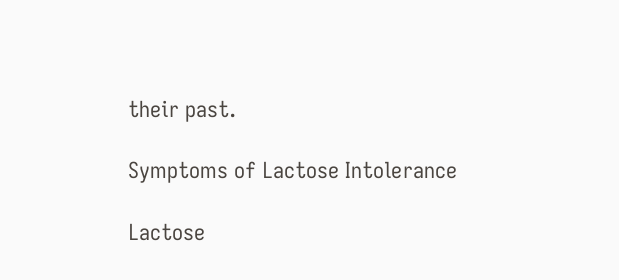their past.

Symptoms of Lactose Intolerance

Lactose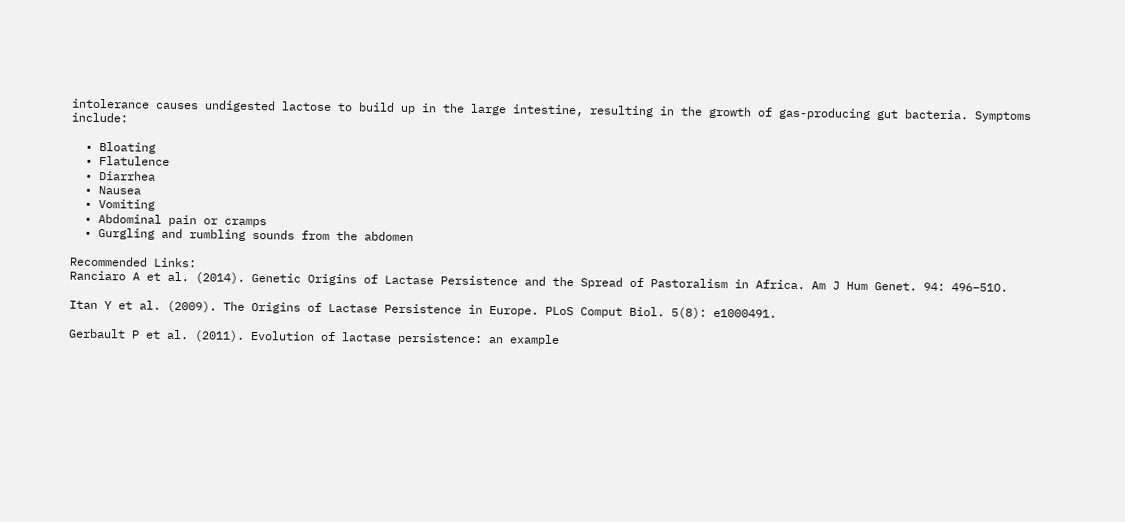intolerance causes undigested lactose to build up in the large intestine, resulting in the growth of gas-producing gut bacteria. Symptoms include:

  • Bloating
  • Flatulence
  • Diarrhea
  • Nausea
  • Vomiting
  • Abdominal pain or cramps
  • Gurgling and rumbling sounds from the abdomen

Recommended Links:
Ranciaro A et al. (2014). Genetic Origins of Lactase Persistence and the Spread of Pastoralism in Africa. Am J Hum Genet. 94: 496–51O.

Itan Y et al. (2009). The Origins of Lactase Persistence in Europe. PLoS Comput Biol. 5(8): e1000491.

Gerbault P et al. (2011). Evolution of lactase persistence: an example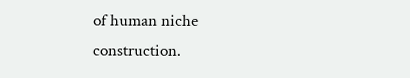of human niche construction.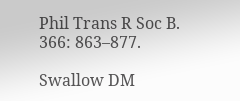Phil Trans R Soc B. 366: 863–877.

Swallow DM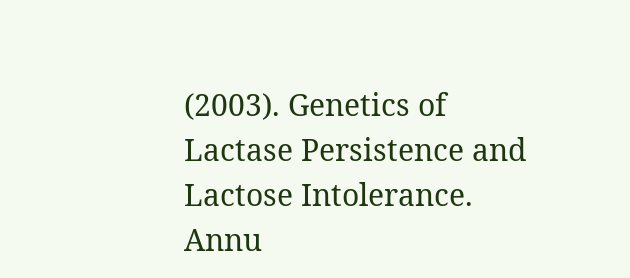(2003). Genetics of Lactase Persistence and Lactose Intolerance. Annu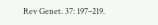Rev Genet. 37: 197–219.